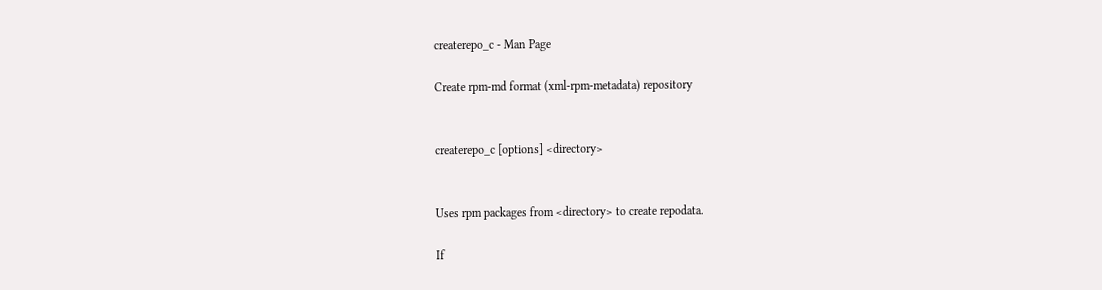createrepo_c - Man Page

Create rpm-md format (xml-rpm-metadata) repository


createrepo_c [options] <directory>


Uses rpm packages from <directory> to create repodata.

If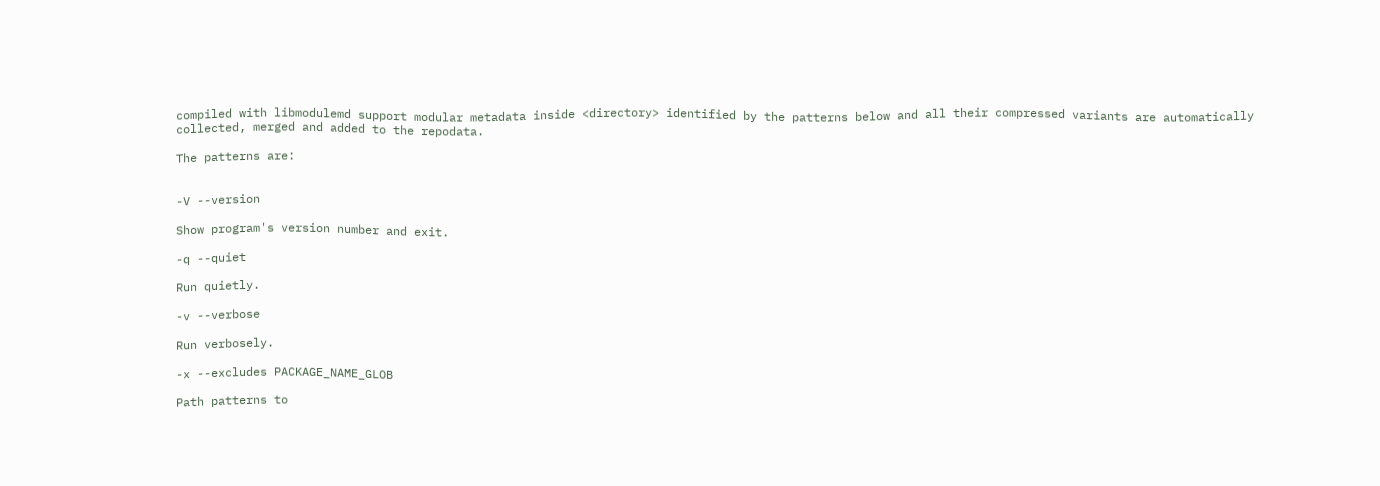compiled with libmodulemd support modular metadata inside <directory> identified by the patterns below and all their compressed variants are automatically collected, merged and added to the repodata.

The patterns are:


-V --version

Show program's version number and exit.

-q --quiet

Run quietly.

-v --verbose

Run verbosely.

-x --excludes PACKAGE_NAME_GLOB

Path patterns to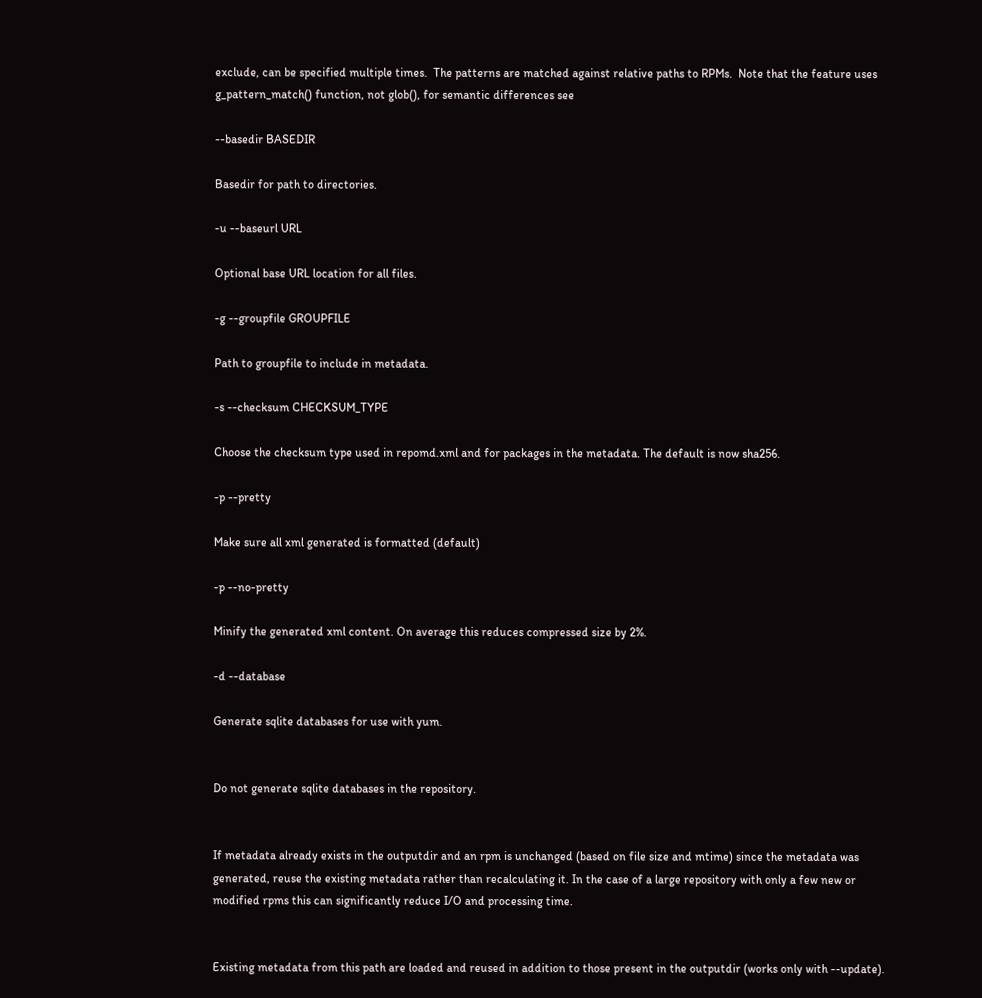exclude, can be specified multiple times.  The patterns are matched against relative paths to RPMs.  Note that the feature uses g_pattern_match() function, not glob(), for semantic differences see

--basedir BASEDIR

Basedir for path to directories.

-u --baseurl URL

Optional base URL location for all files.

-g --groupfile GROUPFILE

Path to groupfile to include in metadata.

-s --checksum CHECKSUM_TYPE

Choose the checksum type used in repomd.xml and for packages in the metadata. The default is now sha256.

-p --pretty

Make sure all xml generated is formatted (default)

-p --no-pretty

Minify the generated xml content. On average this reduces compressed size by 2%.

-d --database

Generate sqlite databases for use with yum.


Do not generate sqlite databases in the repository.


If metadata already exists in the outputdir and an rpm is unchanged (based on file size and mtime) since the metadata was generated, reuse the existing metadata rather than recalculating it. In the case of a large repository with only a few new or modified rpms this can significantly reduce I/O and processing time.


Existing metadata from this path are loaded and reused in addition to those present in the outputdir (works only with --update).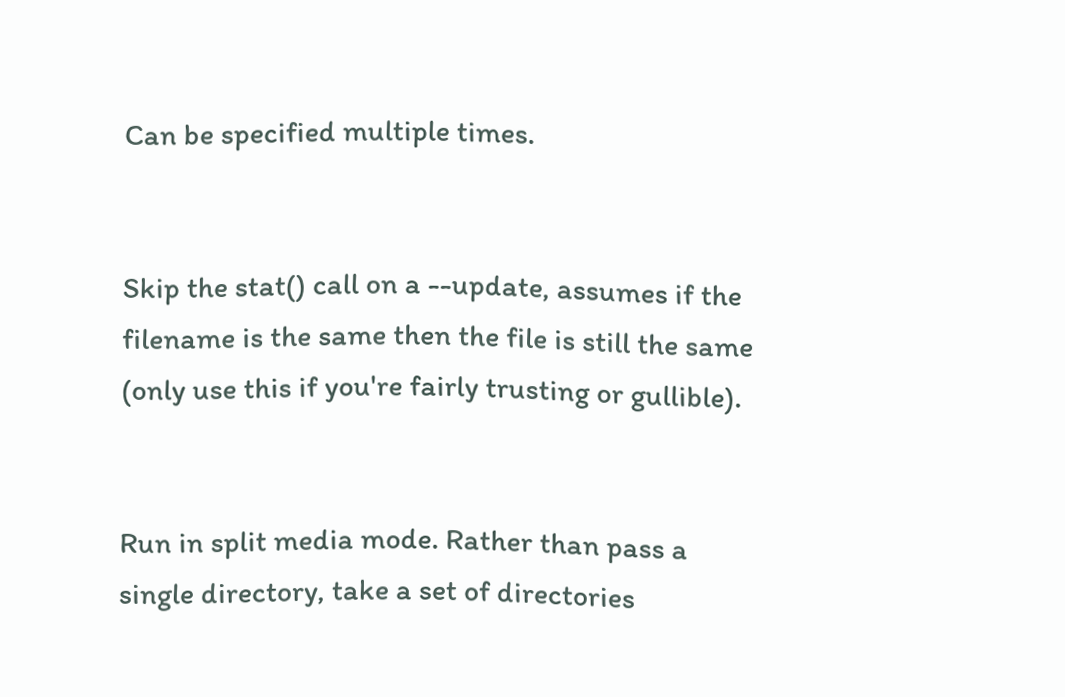Can be specified multiple times.


Skip the stat() call on a --update, assumes if the filename is the same then the file is still the same (only use this if you're fairly trusting or gullible).


Run in split media mode. Rather than pass a single directory, take a set of directories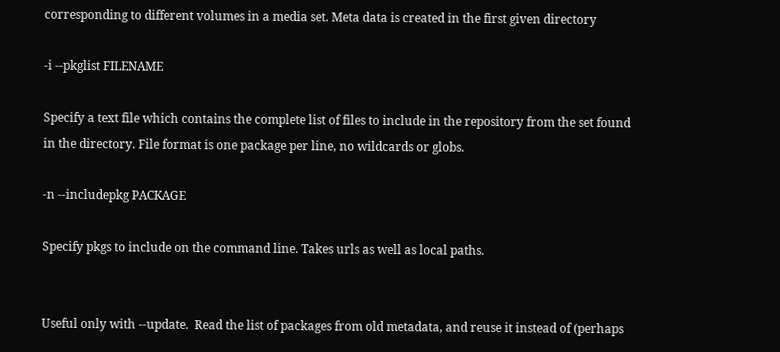corresponding to different volumes in a media set. Meta data is created in the first given directory

-i --pkglist FILENAME

Specify a text file which contains the complete list of files to include in the repository from the set found in the directory. File format is one package per line, no wildcards or globs.

-n --includepkg PACKAGE

Specify pkgs to include on the command line. Takes urls as well as local paths.


Useful only with --update.  Read the list of packages from old metadata, and reuse it instead of (perhaps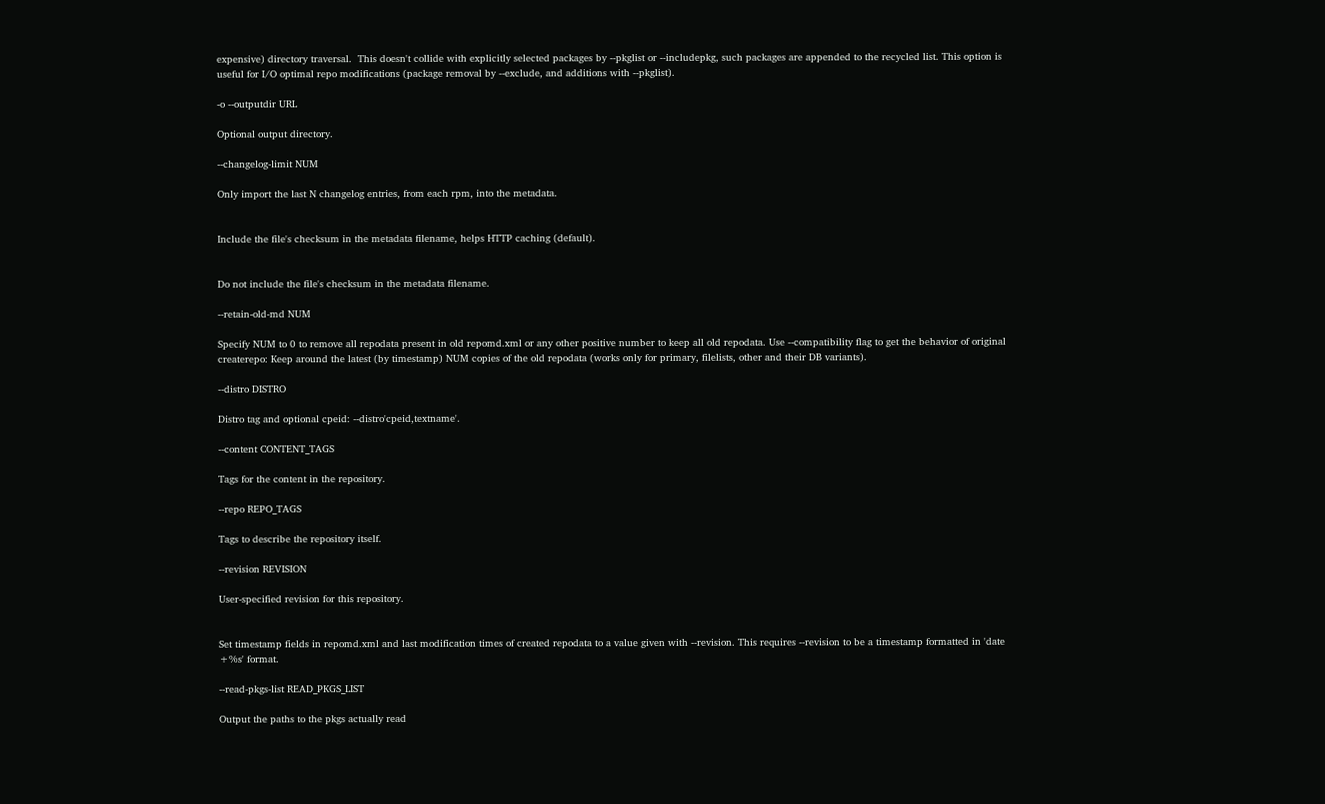expensive) directory traversal.  This doesn't collide with explicitly selected packages by --pkglist or --includepkg, such packages are appended to the recycled list. This option is useful for I/O optimal repo modifications (package removal by --exclude, and additions with --pkglist).

-o --outputdir URL

Optional output directory.

--changelog-limit NUM

Only import the last N changelog entries, from each rpm, into the metadata.


Include the file's checksum in the metadata filename, helps HTTP caching (default).


Do not include the file's checksum in the metadata filename.

--retain-old-md NUM

Specify NUM to 0 to remove all repodata present in old repomd.xml or any other positive number to keep all old repodata. Use --compatibility flag to get the behavior of original createrepo: Keep around the latest (by timestamp) NUM copies of the old repodata (works only for primary, filelists, other and their DB variants).

--distro DISTRO

Distro tag and optional cpeid: --distro'cpeid,textname'.

--content CONTENT_TAGS

Tags for the content in the repository.

--repo REPO_TAGS

Tags to describe the repository itself.

--revision REVISION

User-specified revision for this repository.


Set timestamp fields in repomd.xml and last modification times of created repodata to a value given with --revision. This requires --revision to be a timestamp formatted in 'date +%s' format.

--read-pkgs-list READ_PKGS_LIST

Output the paths to the pkgs actually read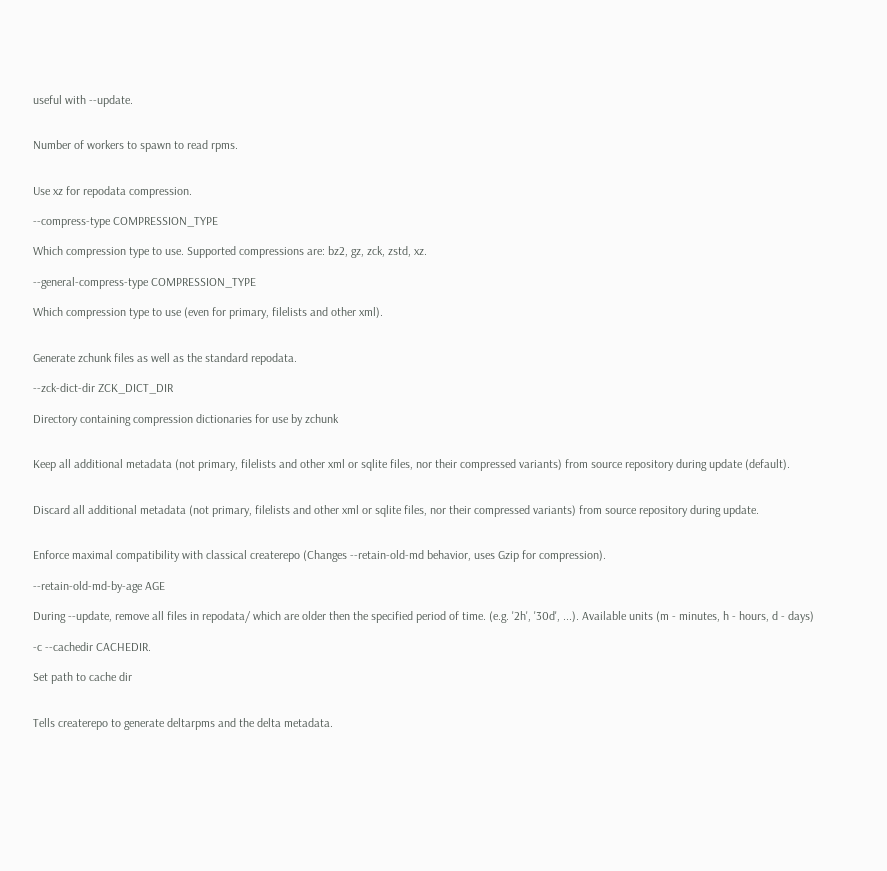useful with --update.


Number of workers to spawn to read rpms.


Use xz for repodata compression.

--compress-type COMPRESSION_TYPE

Which compression type to use. Supported compressions are: bz2, gz, zck, zstd, xz.

--general-compress-type COMPRESSION_TYPE

Which compression type to use (even for primary, filelists and other xml).


Generate zchunk files as well as the standard repodata.

--zck-dict-dir ZCK_DICT_DIR

Directory containing compression dictionaries for use by zchunk


Keep all additional metadata (not primary, filelists and other xml or sqlite files, nor their compressed variants) from source repository during update (default).


Discard all additional metadata (not primary, filelists and other xml or sqlite files, nor their compressed variants) from source repository during update.


Enforce maximal compatibility with classical createrepo (Changes --retain-old-md behavior, uses Gzip for compression).

--retain-old-md-by-age AGE

During --update, remove all files in repodata/ which are older then the specified period of time. (e.g. '2h', '30d', ...). Available units (m - minutes, h - hours, d - days)

-c --cachedir CACHEDIR.

Set path to cache dir


Tells createrepo to generate deltarpms and the delta metadata.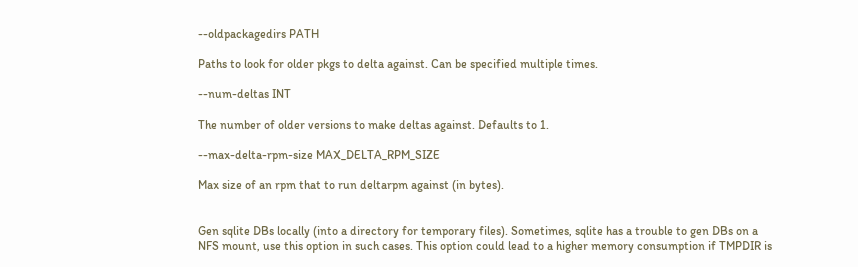--oldpackagedirs PATH

Paths to look for older pkgs to delta against. Can be specified multiple times.

--num-deltas INT

The number of older versions to make deltas against. Defaults to 1.

--max-delta-rpm-size MAX_DELTA_RPM_SIZE

Max size of an rpm that to run deltarpm against (in bytes).


Gen sqlite DBs locally (into a directory for temporary files). Sometimes, sqlite has a trouble to gen DBs on a NFS mount, use this option in such cases. This option could lead to a higher memory consumption if TMPDIR is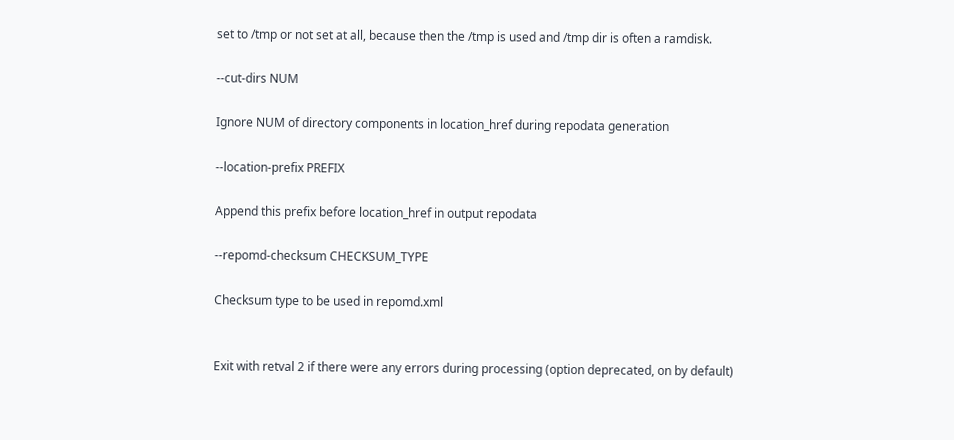set to /tmp or not set at all, because then the /tmp is used and /tmp dir is often a ramdisk.

--cut-dirs NUM

Ignore NUM of directory components in location_href during repodata generation

--location-prefix PREFIX

Append this prefix before location_href in output repodata

--repomd-checksum CHECKSUM_TYPE

Checksum type to be used in repomd.xml


Exit with retval 2 if there were any errors during processing (option deprecated, on by default)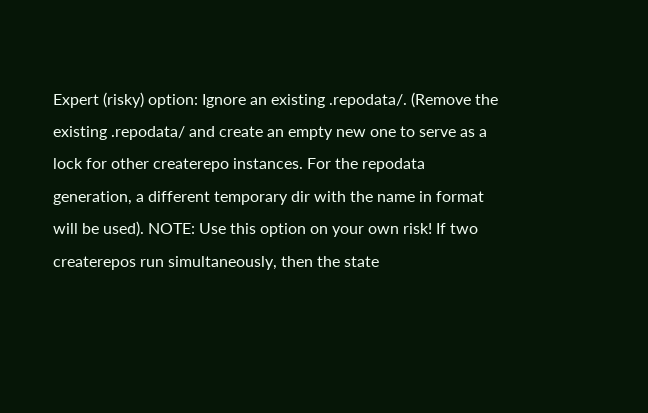Expert (risky) option: Ignore an existing .repodata/. (Remove the existing .repodata/ and create an empty new one to serve as a lock for other createrepo instances. For the repodata generation, a different temporary dir with the name in format will be used). NOTE: Use this option on your own risk! If two createrepos run simultaneously, then the state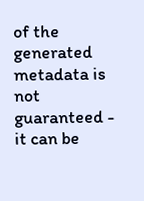of the generated metadata is not guaranteed - it can be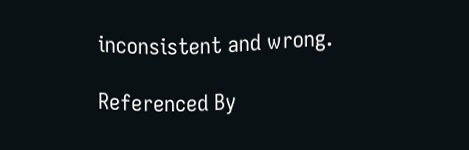inconsistent and wrong.

Referenced By